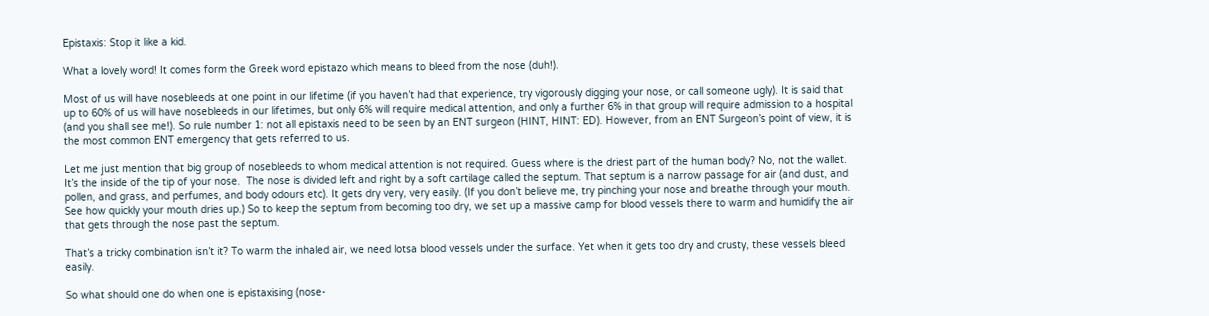Epistaxis: Stop it like a kid.

What a lovely word! It comes form the Greek word epistazo which means to bleed from the nose (duh!).

Most of us will have nosebleeds at one point in our lifetime (if you haven’t had that experience, try vigorously digging your nose, or call someone ugly). It is said that up to 60% of us will have nosebleeds in our lifetimes, but only 6% will require medical attention, and only a further 6% in that group will require admission to a hospital (and you shall see me!). So rule number 1: not all epistaxis need to be seen by an ENT surgeon (HINT, HINT: ED). However, from an ENT Surgeon’s point of view, it is the most common ENT emergency that gets referred to us.

Let me just mention that big group of nosebleeds to whom medical attention is not required. Guess where is the driest part of the human body? No, not the wallet. It’s the inside of the tip of your nose.  The nose is divided left and right by a soft cartilage called the septum. That septum is a narrow passage for air (and dust, and pollen, and grass, and perfumes, and body odours etc). It gets dry very, very easily. (If you don’t believe me, try pinching your nose and breathe through your mouth. See how quickly your mouth dries up.) So to keep the septum from becoming too dry, we set up a massive camp for blood vessels there to warm and humidify the air that gets through the nose past the septum.

That’s a tricky combination isn’t it? To warm the inhaled air, we need lotsa blood vessels under the surface. Yet when it gets too dry and crusty, these vessels bleed easily.

So what should one do when one is epistaxising (nose-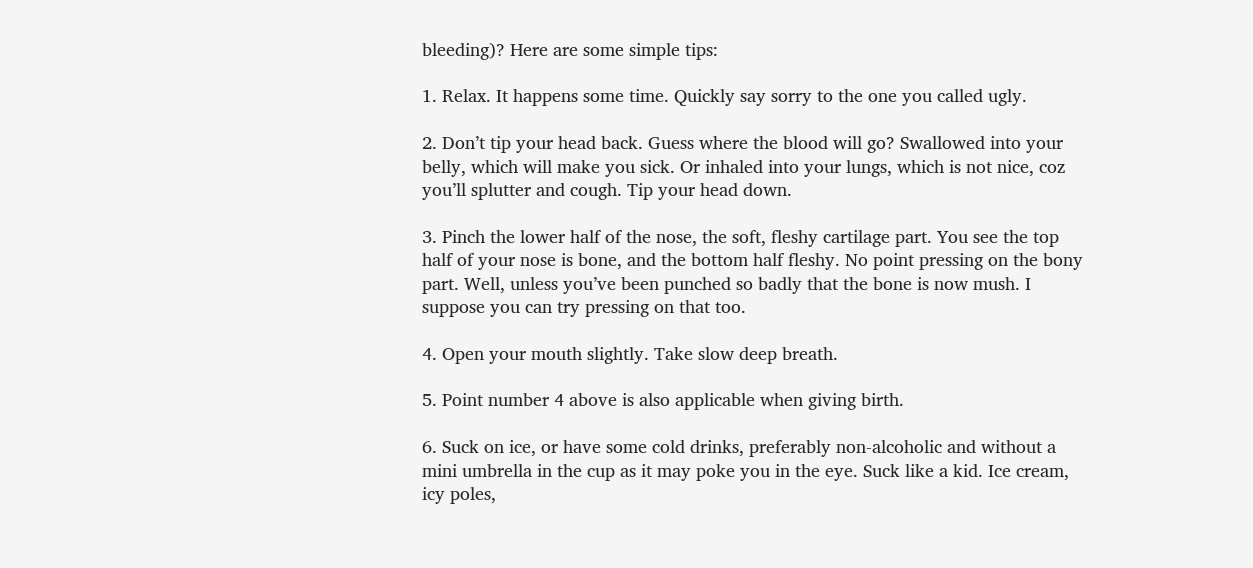bleeding)? Here are some simple tips:

1. Relax. It happens some time. Quickly say sorry to the one you called ugly.

2. Don’t tip your head back. Guess where the blood will go? Swallowed into your belly, which will make you sick. Or inhaled into your lungs, which is not nice, coz you’ll splutter and cough. Tip your head down.

3. Pinch the lower half of the nose, the soft, fleshy cartilage part. You see the top half of your nose is bone, and the bottom half fleshy. No point pressing on the bony part. Well, unless you’ve been punched so badly that the bone is now mush. I suppose you can try pressing on that too.

4. Open your mouth slightly. Take slow deep breath.

5. Point number 4 above is also applicable when giving birth.

6. Suck on ice, or have some cold drinks, preferably non-alcoholic and without a mini umbrella in the cup as it may poke you in the eye. Suck like a kid. Ice cream, icy poles,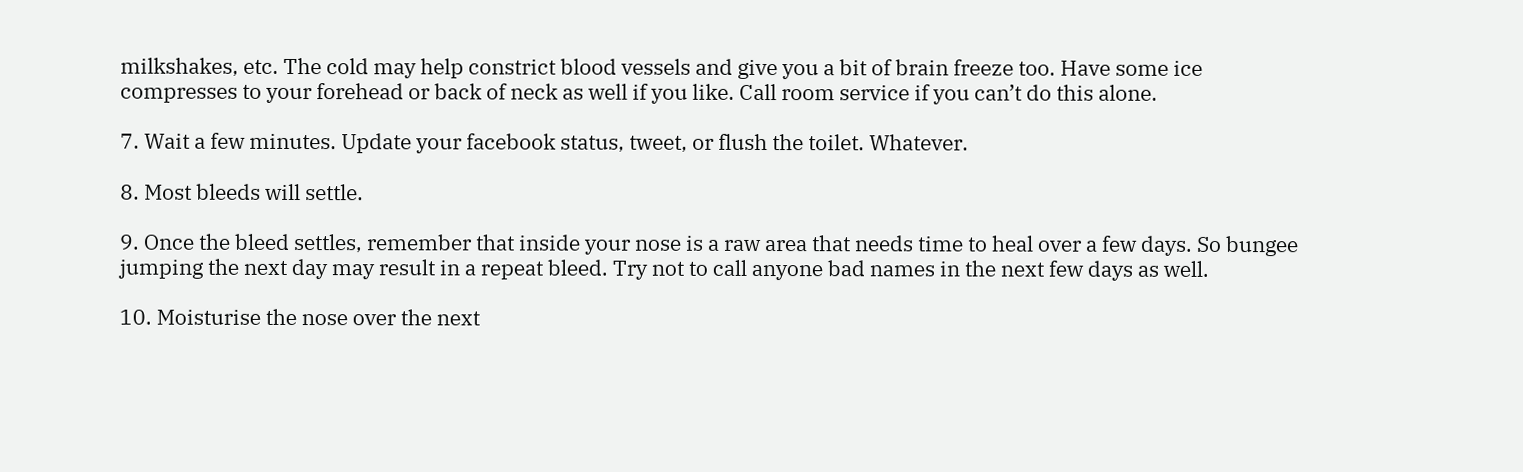milkshakes, etc. The cold may help constrict blood vessels and give you a bit of brain freeze too. Have some ice compresses to your forehead or back of neck as well if you like. Call room service if you can’t do this alone.

7. Wait a few minutes. Update your facebook status, tweet, or flush the toilet. Whatever.

8. Most bleeds will settle.

9. Once the bleed settles, remember that inside your nose is a raw area that needs time to heal over a few days. So bungee jumping the next day may result in a repeat bleed. Try not to call anyone bad names in the next few days as well.

10. Moisturise the nose over the next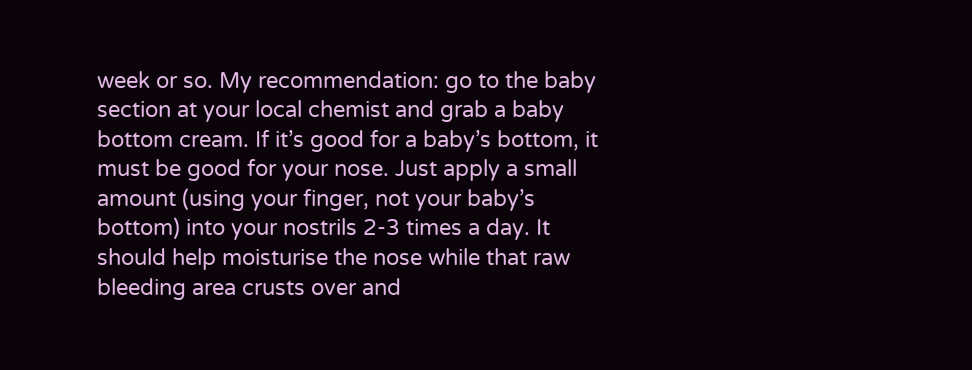week or so. My recommendation: go to the baby section at your local chemist and grab a baby bottom cream. If it’s good for a baby’s bottom, it must be good for your nose. Just apply a small amount (using your finger, not your baby’s bottom) into your nostrils 2-3 times a day. It should help moisturise the nose while that raw bleeding area crusts over and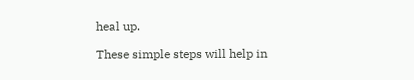heal up.

These simple steps will help in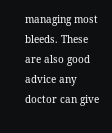managing most bleeds. These are also good advice any doctor can give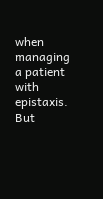when managing a patient with epistaxis. But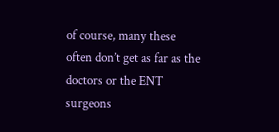of course, many these often don’t get as far as the doctors or the ENT surgeons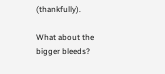(thankfully).

What about the bigger bleeds?